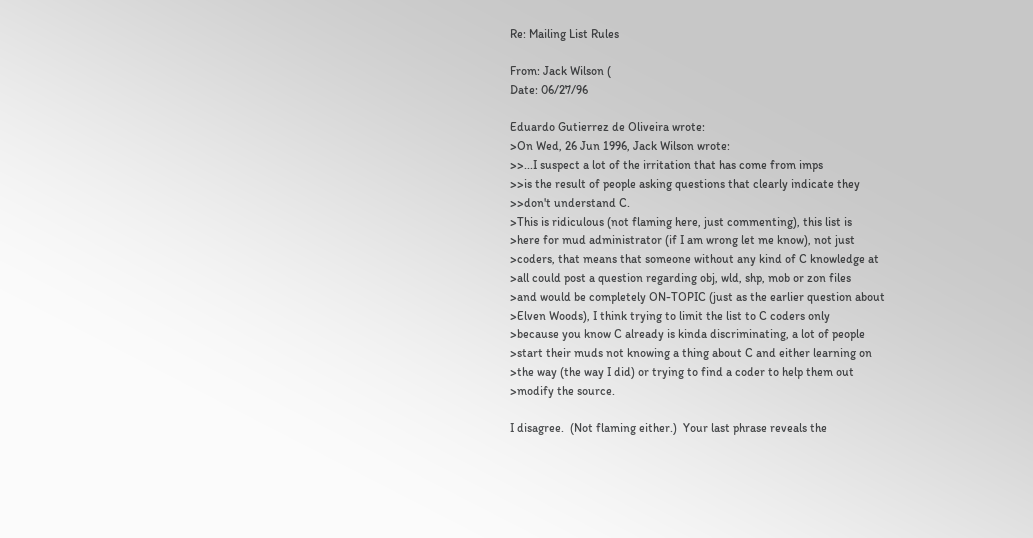Re: Mailing List Rules

From: Jack Wilson (
Date: 06/27/96

Eduardo Gutierrez de Oliveira wrote:
>On Wed, 26 Jun 1996, Jack Wilson wrote:
>>...I suspect a lot of the irritation that has come from imps
>>is the result of people asking questions that clearly indicate they
>>don't understand C.
>This is ridiculous (not flaming here, just commenting), this list is
>here for mud administrator (if I am wrong let me know), not just
>coders, that means that someone without any kind of C knowledge at
>all could post a question regarding obj, wld, shp, mob or zon files
>and would be completely ON-TOPIC (just as the earlier question about
>Elven Woods), I think trying to limit the list to C coders only
>because you know C already is kinda discriminating, a lot of people
>start their muds not knowing a thing about C and either learning on
>the way (the way I did) or trying to find a coder to help them out
>modify the source.

I disagree.  (Not flaming either.)  Your last phrase reveals the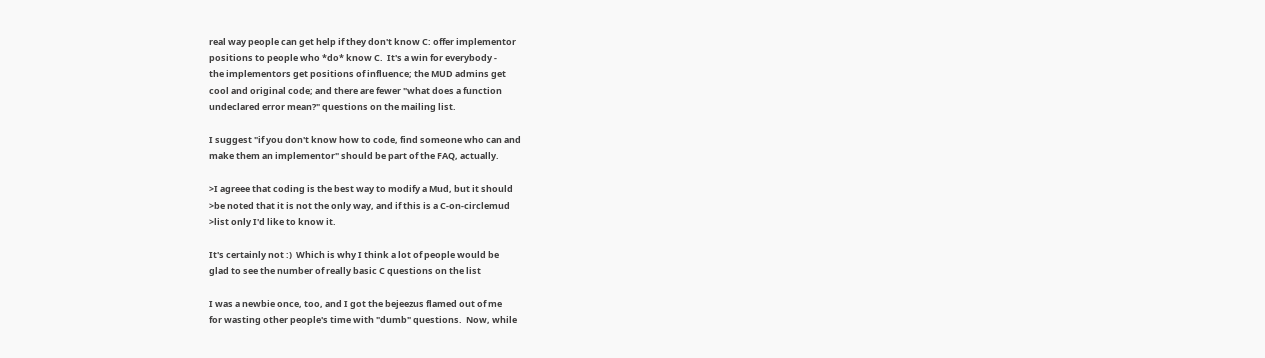real way people can get help if they don't know C: offer implementor
positions to people who *do* know C.  It's a win for everybody -
the implementors get positions of influence; the MUD admins get
cool and original code; and there are fewer "what does a function
undeclared error mean?" questions on the mailing list.

I suggest "if you don't know how to code, find someone who can and
make them an implementor" should be part of the FAQ, actually.

>I agreee that coding is the best way to modify a Mud, but it should
>be noted that it is not the only way, and if this is a C-on-circlemud
>list only I'd like to know it.

It's certainly not :)  Which is why I think a lot of people would be
glad to see the number of really basic C questions on the list

I was a newbie once, too, and I got the bejeezus flamed out of me
for wasting other people's time with "dumb" questions.  Now, while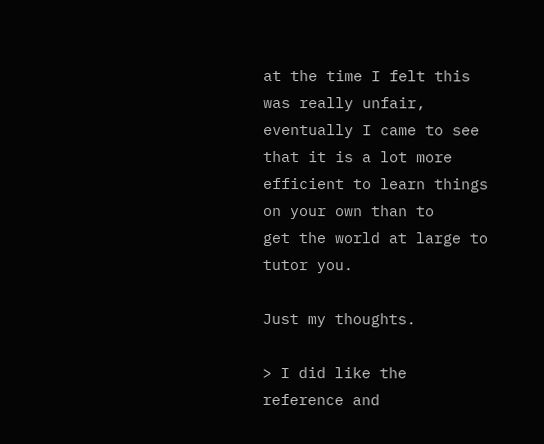at the time I felt this was really unfair, eventually I came to see
that it is a lot more efficient to learn things on your own than to
get the world at large to tutor you.

Just my thoughts.

> I did like the reference and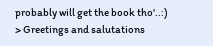probably will get the book tho'..:)
> Greetings and salutations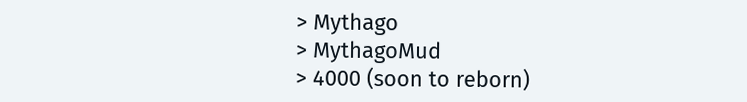> Mythago
> MythagoMud
> 4000 (soon to reborn)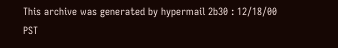This archive was generated by hypermail 2b30 : 12/18/00 PST